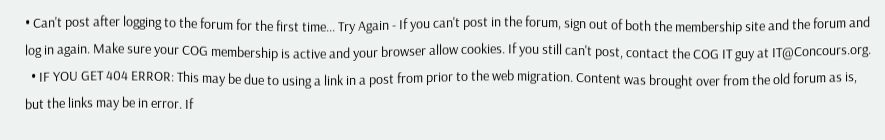• Can't post after logging to the forum for the first time... Try Again - If you can't post in the forum, sign out of both the membership site and the forum and log in again. Make sure your COG membership is active and your browser allow cookies. If you still can't post, contact the COG IT guy at IT@Concours.org.
  • IF YOU GET 404 ERROR: This may be due to using a link in a post from prior to the web migration. Content was brought over from the old forum as is, but the links may be in error. If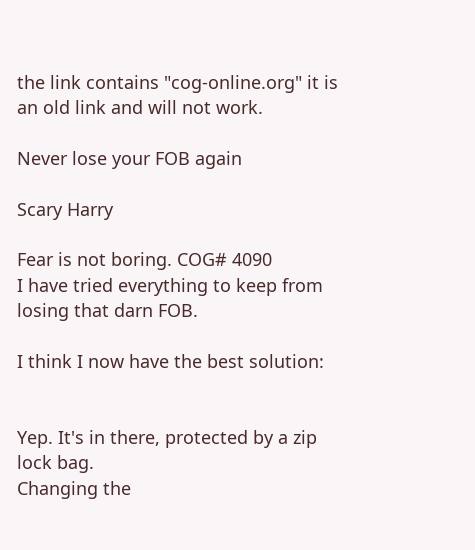the link contains "cog-online.org" it is an old link and will not work.

Never lose your FOB again

Scary Harry

Fear is not boring. COG# 4090
I have tried everything to keep from losing that darn FOB.

I think I now have the best solution:


Yep. It's in there, protected by a zip lock bag.
Changing the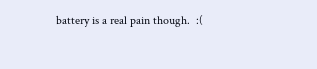battery is a real pain though.  :(